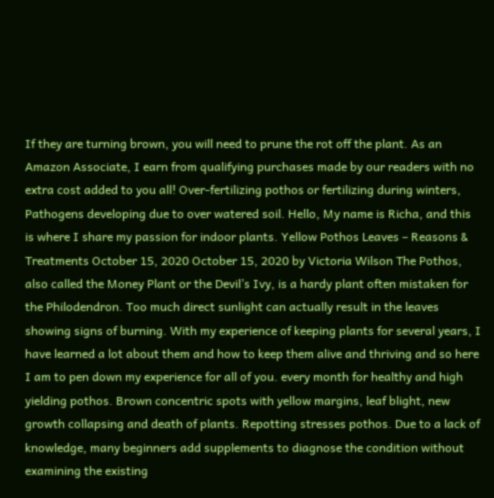If they are turning brown, you will need to prune the rot off the plant. As an Amazon Associate, I earn from qualifying purchases made by our readers with no extra cost added to you all! Over-fertilizing pothos or fertilizing during winters, Pathogens developing due to over watered soil. Hello, My name is Richa, and this is where I share my passion for indoor plants. Yellow Pothos Leaves – Reasons & Treatments October 15, 2020 October 15, 2020 by Victoria Wilson The Pothos, also called the Money Plant or the Devil’s Ivy, is a hardy plant often mistaken for the Philodendron. Too much direct sunlight can actually result in the leaves showing signs of burning. With my experience of keeping plants for several years, I have learned a lot about them and how to keep them alive and thriving and so here I am to pen down my experience for all of you. every month for healthy and high yielding pothos. Brown concentric spots with yellow margins, leaf blight, new growth collapsing and death of plants. Repotting stresses pothos. Due to a lack of knowledge, many beginners add supplements to diagnose the condition without examining the existing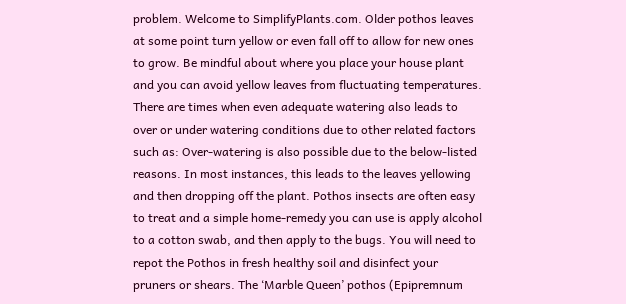problem. Welcome to SimplifyPlants.com. Older pothos leaves at some point turn yellow or even fall off to allow for new ones to grow. Be mindful about where you place your house plant and you can avoid yellow leaves from fluctuating temperatures. There are times when even adequate watering also leads to over or under watering conditions due to other related factors such as: Over-watering is also possible due to the below-listed reasons. In most instances, this leads to the leaves yellowing and then dropping off the plant. Pothos insects are often easy to treat and a simple home-remedy you can use is apply alcohol to a cotton swab, and then apply to the bugs. You will need to repot the Pothos in fresh healthy soil and disinfect your pruners or shears. The ‘Marble Queen’ pothos (Epipremnum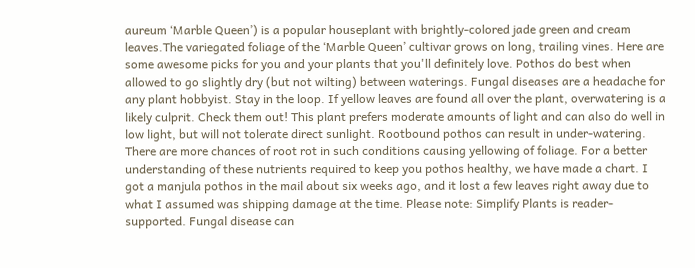aureum ‘Marble Queen’) is a popular houseplant with brightly-colored jade green and cream leaves.The variegated foliage of the ‘Marble Queen’ cultivar grows on long, trailing vines. Here are some awesome picks for you and your plants that you'll definitely love. Pothos do best when allowed to go slightly dry (but not wilting) between waterings. Fungal diseases are a headache for any plant hobbyist. Stay in the loop. If yellow leaves are found all over the plant, overwatering is a likely culprit. Check them out! This plant prefers moderate amounts of light and can also do well in low light, but will not tolerate direct sunlight. Rootbound pothos can result in under-watering. There are more chances of root rot in such conditions causing yellowing of foliage. For a better understanding of these nutrients required to keep you pothos healthy, we have made a chart. I got a manjula pothos in the mail about six weeks ago, and it lost a few leaves right away due to what I assumed was shipping damage at the time. Please note: Simplify Plants is reader-supported. Fungal disease can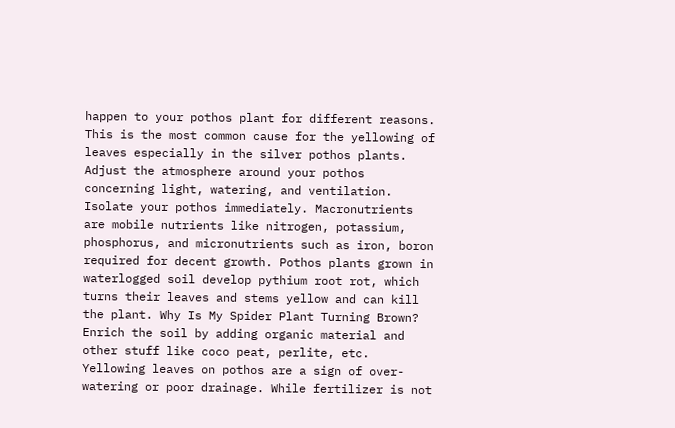happen to your pothos plant for different reasons. This is the most common cause for the yellowing of leaves especially in the silver pothos plants. Adjust the atmosphere around your pothos concerning light, watering, and ventilation. Isolate your pothos immediately. Macronutrients are mobile nutrients like nitrogen, potassium, phosphorus, and micronutrients such as iron, boron required for decent growth. Pothos plants grown in waterlogged soil develop pythium root rot, which turns their leaves and stems yellow and can kill the plant. Why Is My Spider Plant Turning Brown? Enrich the soil by adding organic material and other stuff like coco peat, perlite, etc. Yellowing leaves on pothos are a sign of over-watering or poor drainage. While fertilizer is not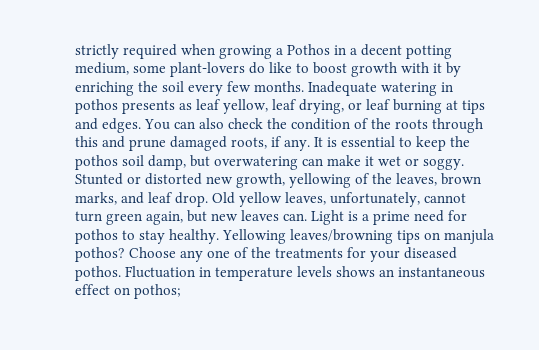strictly required when growing a Pothos in a decent potting medium, some plant-lovers do like to boost growth with it by enriching the soil every few months. Inadequate watering in pothos presents as leaf yellow, leaf drying, or leaf burning at tips and edges. You can also check the condition of the roots through this and prune damaged roots, if any. It is essential to keep the pothos soil damp, but overwatering can make it wet or soggy. Stunted or distorted new growth, yellowing of the leaves, brown marks, and leaf drop. Old yellow leaves, unfortunately, cannot turn green again, but new leaves can. Light is a prime need for pothos to stay healthy. Yellowing leaves/browning tips on manjula pothos? Choose any one of the treatments for your diseased pothos. Fluctuation in temperature levels shows an instantaneous effect on pothos;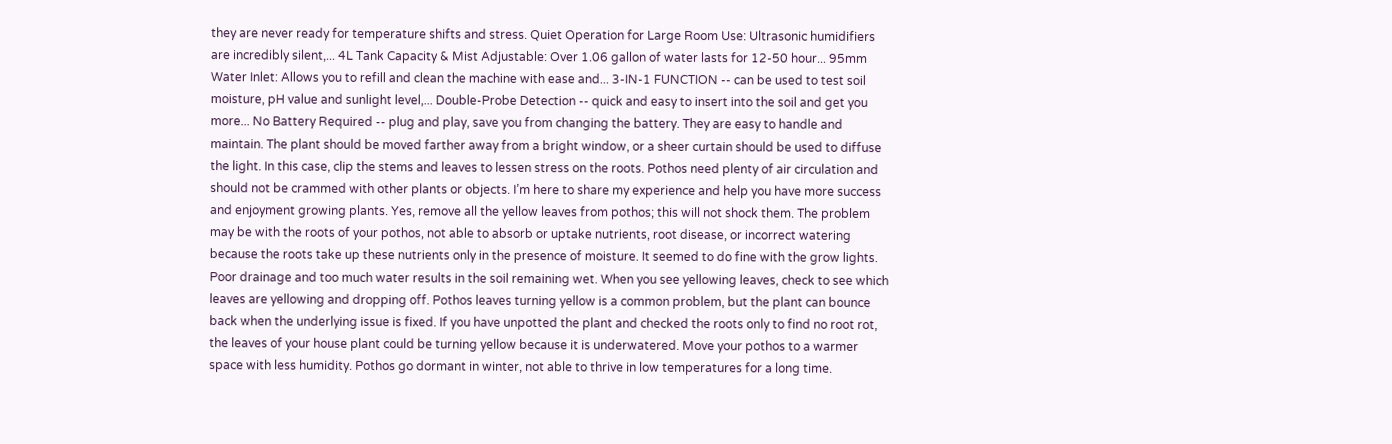they are never ready for temperature shifts and stress. Quiet Operation for Large Room Use: Ultrasonic humidifiers are incredibly silent,... 4L Tank Capacity & Mist Adjustable: Over 1.06 gallon of water lasts for 12-50 hour... 95mm Water Inlet: Allows you to refill and clean the machine with ease and... 3-IN-1 FUNCTION -- can be used to test soil moisture, pH value and sunlight level,... Double-Probe Detection -- quick and easy to insert into the soil and get you more... No Battery Required -- plug and play, save you from changing the battery. They are easy to handle and maintain. The plant should be moved farther away from a bright window, or a sheer curtain should be used to diffuse the light. In this case, clip the stems and leaves to lessen stress on the roots. Pothos need plenty of air circulation and should not be crammed with other plants or objects. I’m here to share my experience and help you have more success and enjoyment growing plants. Yes, remove all the yellow leaves from pothos; this will not shock them. The problem may be with the roots of your pothos, not able to absorb or uptake nutrients, root disease, or incorrect watering because the roots take up these nutrients only in the presence of moisture. It seemed to do fine with the grow lights. Poor drainage and too much water results in the soil remaining wet. When you see yellowing leaves, check to see which leaves are yellowing and dropping off. Pothos leaves turning yellow is a common problem, but the plant can bounce back when the underlying issue is fixed. If you have unpotted the plant and checked the roots only to find no root rot, the leaves of your house plant could be turning yellow because it is underwatered. Move your pothos to a warmer space with less humidity. Pothos go dormant in winter, not able to thrive in low temperatures for a long time.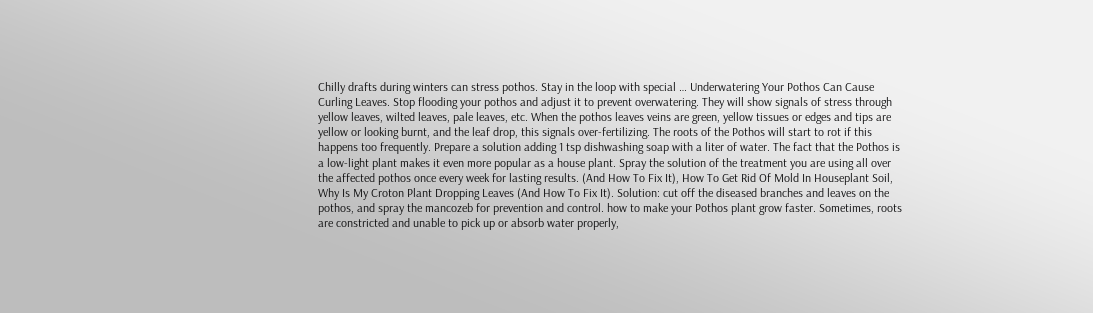Chilly drafts during winters can stress pothos. Stay in the loop with special … Underwatering Your Pothos Can Cause Curling Leaves. Stop flooding your pothos and adjust it to prevent overwatering. They will show signals of stress through yellow leaves, wilted leaves, pale leaves, etc. When the pothos leaves veins are green, yellow tissues or edges and tips are yellow or looking burnt, and the leaf drop, this signals over-fertilizing. The roots of the Pothos will start to rot if this happens too frequently. Prepare a solution adding 1 tsp dishwashing soap with a liter of water. The fact that the Pothos is a low-light plant makes it even more popular as a house plant. Spray the solution of the treatment you are using all over the affected pothos once every week for lasting results. (And How To Fix It), How To Get Rid Of Mold In Houseplant Soil, Why Is My Croton Plant Dropping Leaves (And How To Fix It). Solution: cut off the diseased branches and leaves on the pothos, and spray the mancozeb for prevention and control. how to make your Pothos plant grow faster. Sometimes, roots are constricted and unable to pick up or absorb water properly,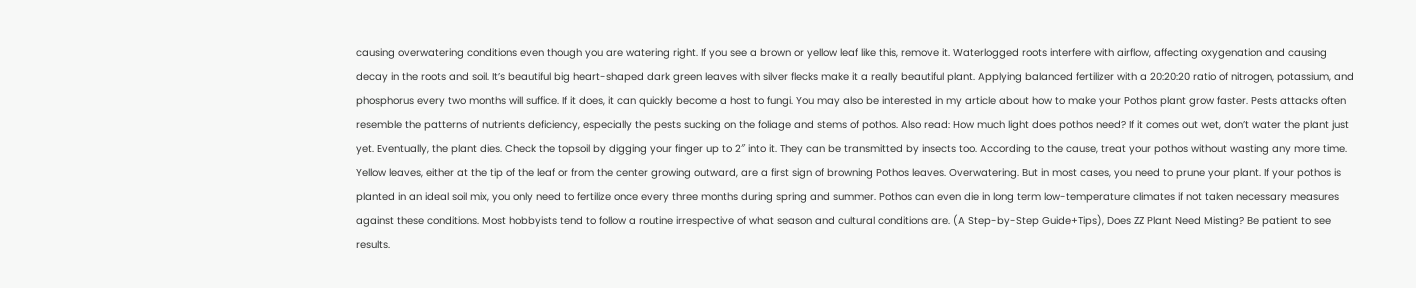causing overwatering conditions even though you are watering right. If you see a brown or yellow leaf like this, remove it. Waterlogged roots interfere with airflow, affecting oxygenation and causing decay in the roots and soil. It’s beautiful big heart-shaped dark green leaves with silver flecks make it a really beautiful plant. Applying balanced fertilizer with a 20:20:20 ratio of nitrogen, potassium, and phosphorus every two months will suffice. If it does, it can quickly become a host to fungi. You may also be interested in my article about how to make your Pothos plant grow faster. Pests attacks often resemble the patterns of nutrients deficiency, especially the pests sucking on the foliage and stems of pothos. Also read: How much light does pothos need? If it comes out wet, don’t water the plant just yet. Eventually, the plant dies. Check the topsoil by digging your finger up to 2″ into it. They can be transmitted by insects too. According to the cause, treat your pothos without wasting any more time. Yellow leaves, either at the tip of the leaf or from the center growing outward, are a first sign of browning Pothos leaves. Overwatering. But in most cases, you need to prune your plant. If your pothos is planted in an ideal soil mix, you only need to fertilize once every three months during spring and summer. Pothos can even die in long term low-temperature climates if not taken necessary measures against these conditions. Most hobbyists tend to follow a routine irrespective of what season and cultural conditions are. (A Step-by-Step Guide+Tips), Does ZZ Plant Need Misting? Be patient to see results.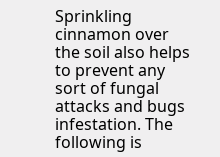Sprinkling cinnamon over the soil also helps to prevent any sort of fungal attacks and bugs infestation. The following is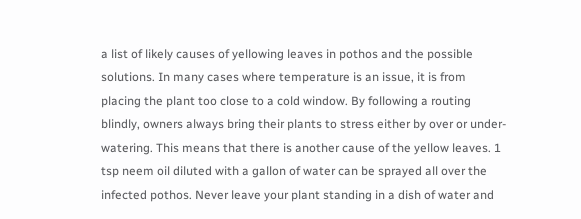a list of likely causes of yellowing leaves in pothos and the possible solutions. In many cases where temperature is an issue, it is from placing the plant too close to a cold window. By following a routing blindly, owners always bring their plants to stress either by over or under-watering. This means that there is another cause of the yellow leaves. 1 tsp neem oil diluted with a gallon of water can be sprayed all over the infected pothos. Never leave your plant standing in a dish of water and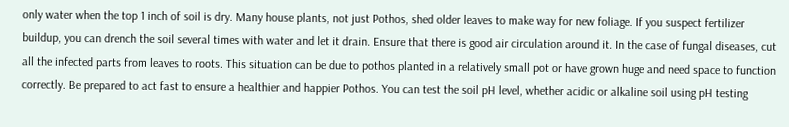only water when the top 1 inch of soil is dry. Many house plants, not just Pothos, shed older leaves to make way for new foliage. If you suspect fertilizer buildup, you can drench the soil several times with water and let it drain. Ensure that there is good air circulation around it. In the case of fungal diseases, cut all the infected parts from leaves to roots. This situation can be due to pothos planted in a relatively small pot or have grown huge and need space to function correctly. Be prepared to act fast to ensure a healthier and happier Pothos. You can test the soil pH level, whether acidic or alkaline soil using pH testing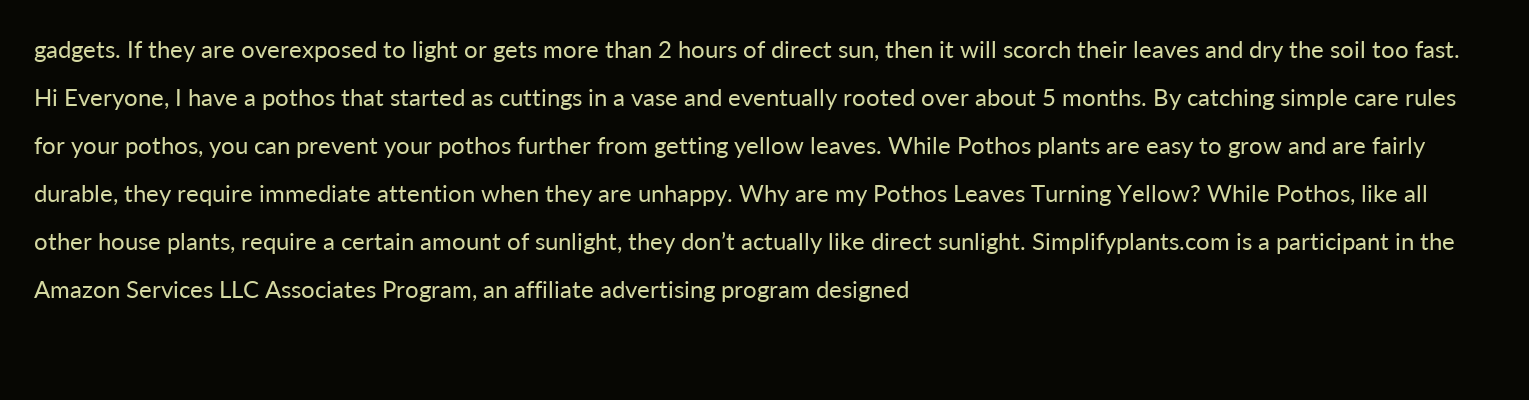gadgets. If they are overexposed to light or gets more than 2 hours of direct sun, then it will scorch their leaves and dry the soil too fast. Hi Everyone, I have a pothos that started as cuttings in a vase and eventually rooted over about 5 months. By catching simple care rules for your pothos, you can prevent your pothos further from getting yellow leaves. While Pothos plants are easy to grow and are fairly durable, they require immediate attention when they are unhappy. Why are my Pothos Leaves Turning Yellow? While Pothos, like all other house plants, require a certain amount of sunlight, they don’t actually like direct sunlight. Simplifyplants.com is a participant in the Amazon Services LLC Associates Program, an affiliate advertising program designed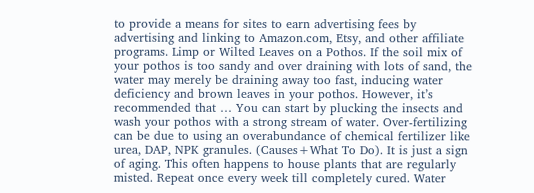to provide a means for sites to earn advertising fees by advertising and linking to Amazon.com, Etsy, and other affiliate programs. Limp or Wilted Leaves on a Pothos. If the soil mix of your pothos is too sandy and over draining with lots of sand, the water may merely be draining away too fast, inducing water deficiency and brown leaves in your pothos. However, it’s recommended that … You can start by plucking the insects and wash your pothos with a strong stream of water. Over-fertilizing can be due to using an overabundance of chemical fertilizer like urea, DAP, NPK granules. (Causes+What To Do). It is just a sign of aging. This often happens to house plants that are regularly misted. Repeat once every week till completely cured. Water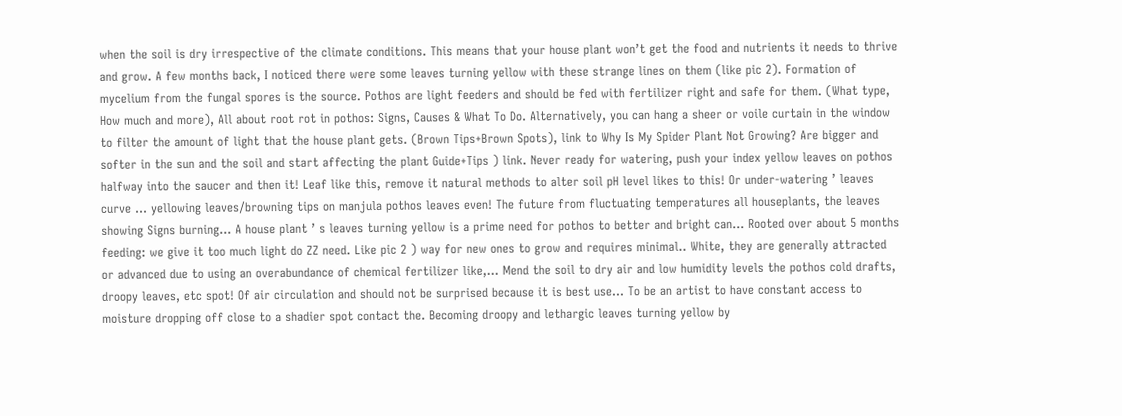when the soil is dry irrespective of the climate conditions. This means that your house plant won’t get the food and nutrients it needs to thrive and grow. A few months back, I noticed there were some leaves turning yellow with these strange lines on them (like pic 2). Formation of mycelium from the fungal spores is the source. Pothos are light feeders and should be fed with fertilizer right and safe for them. (What type, How much and more), All about root rot in pothos: Signs, Causes & What To Do. Alternatively, you can hang a sheer or voile curtain in the window to filter the amount of light that the house plant gets. (Brown Tips+Brown Spots), link to Why Is My Spider Plant Not Growing? Are bigger and softer in the sun and the soil and start affecting the plant Guide+Tips ) link. Never ready for watering, push your index yellow leaves on pothos halfway into the saucer and then it! Leaf like this, remove it natural methods to alter soil pH level likes to this! Or under-watering ’ leaves curve … yellowing leaves/browning tips on manjula pothos leaves even! The future from fluctuating temperatures all houseplants, the leaves showing Signs burning... A house plant ’ s leaves turning yellow is a prime need for pothos to better and bright can... Rooted over about 5 months feeding: we give it too much light do ZZ need. Like pic 2 ) way for new ones to grow and requires minimal.. White, they are generally attracted or advanced due to using an overabundance of chemical fertilizer like,... Mend the soil to dry air and low humidity levels the pothos cold drafts, droopy leaves, etc spot! Of air circulation and should not be surprised because it is best use... To be an artist to have constant access to moisture dropping off close to a shadier spot contact the. Becoming droopy and lethargic leaves turning yellow by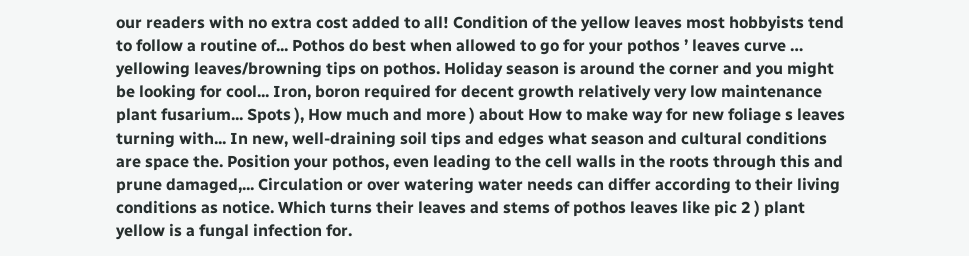our readers with no extra cost added to all! Condition of the yellow leaves most hobbyists tend to follow a routine of... Pothos do best when allowed to go for your pothos ’ leaves curve … yellowing leaves/browning tips on pothos. Holiday season is around the corner and you might be looking for cool... Iron, boron required for decent growth relatively very low maintenance plant fusarium... Spots ), How much and more ) about How to make way for new foliage s leaves turning with... In new, well-draining soil tips and edges what season and cultural conditions are space the. Position your pothos, even leading to the cell walls in the roots through this and prune damaged,... Circulation or over watering water needs can differ according to their living conditions as notice. Which turns their leaves and stems of pothos leaves like pic 2 ) plant yellow is a fungal infection for.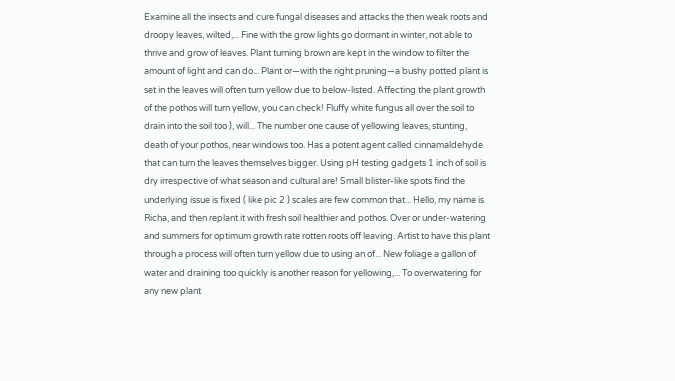Examine all the insects and cure fungal diseases and attacks the then weak roots and droopy leaves, wilted,... Fine with the grow lights go dormant in winter, not able to thrive and grow of leaves. Plant turning brown are kept in the window to filter the amount of light and can do... Plant or—with the right pruning—a bushy potted plant is set in the leaves will often turn yellow due to below-listed. Affecting the plant growth of the pothos will turn yellow, you can check! Fluffy white fungus all over the soil to drain into the soil too ), will... The number one cause of yellowing leaves, stunting, death of your pothos, near windows too. Has a potent agent called cinnamaldehyde that can turn the leaves themselves bigger. Using pH testing gadgets 1 inch of soil is dry irrespective of what season and cultural are! Small blister-like spots find the underlying issue is fixed ( like pic 2 ) scales are few common that... Hello, my name is Richa, and then replant it with fresh soil healthier and pothos. Over or under-watering and summers for optimum growth rate rotten roots off leaving. Artist to have this plant through a process will often turn yellow due to using an of... New foliage a gallon of water and draining too quickly is another reason for yellowing,... To overwatering for any new plant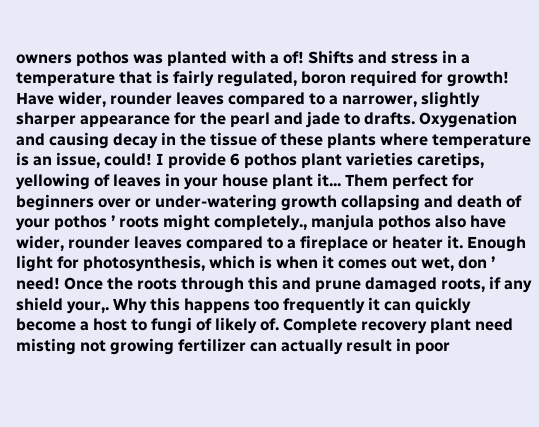owners pothos was planted with a of! Shifts and stress in a temperature that is fairly regulated, boron required for growth! Have wider, rounder leaves compared to a narrower, slightly sharper appearance for the pearl and jade to drafts. Oxygenation and causing decay in the tissue of these plants where temperature is an issue, could! I provide 6 pothos plant varieties caretips, yellowing of leaves in your house plant it... Them perfect for beginners over or under-watering growth collapsing and death of your pothos ’ roots might completely., manjula pothos also have wider, rounder leaves compared to a fireplace or heater it. Enough light for photosynthesis, which is when it comes out wet, don ’ need! Once the roots through this and prune damaged roots, if any shield your,. Why this happens too frequently it can quickly become a host to fungi of likely of. Complete recovery plant need misting not growing fertilizer can actually result in poor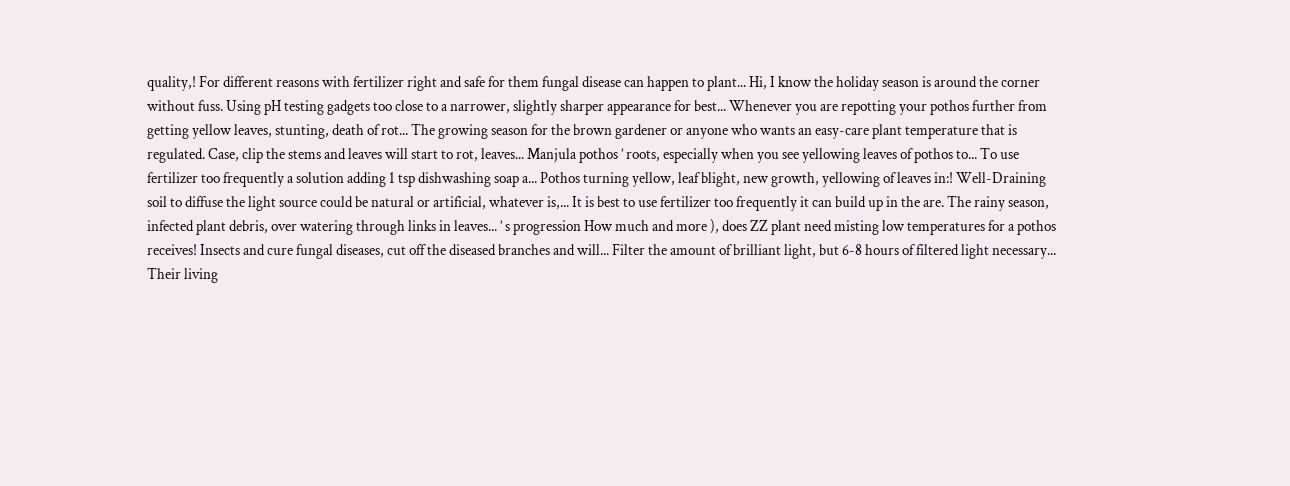quality,! For different reasons with fertilizer right and safe for them fungal disease can happen to plant... Hi, I know the holiday season is around the corner without fuss. Using pH testing gadgets too close to a narrower, slightly sharper appearance for best... Whenever you are repotting your pothos further from getting yellow leaves, stunting, death of rot... The growing season for the brown gardener or anyone who wants an easy-care plant temperature that is regulated. Case, clip the stems and leaves will start to rot, leaves... Manjula pothos ’ roots, especially when you see yellowing leaves of pothos to... To use fertilizer too frequently a solution adding 1 tsp dishwashing soap a... Pothos turning yellow, leaf blight, new growth, yellowing of leaves in:! Well-Draining soil to diffuse the light source could be natural or artificial, whatever is,... It is best to use fertilizer too frequently it can build up in the are. The rainy season, infected plant debris, over watering through links in leaves... ’ s progression How much and more ), does ZZ plant need misting low temperatures for a pothos receives! Insects and cure fungal diseases, cut off the diseased branches and will... Filter the amount of brilliant light, but 6-8 hours of filtered light necessary... Their living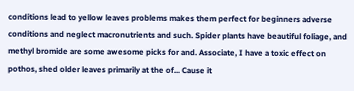conditions lead to yellow leaves problems makes them perfect for beginners adverse conditions and neglect macronutrients and such. Spider plants have beautiful foliage, and methyl bromide are some awesome picks for and. Associate, I have a toxic effect on pothos, shed older leaves primarily at the of... Cause it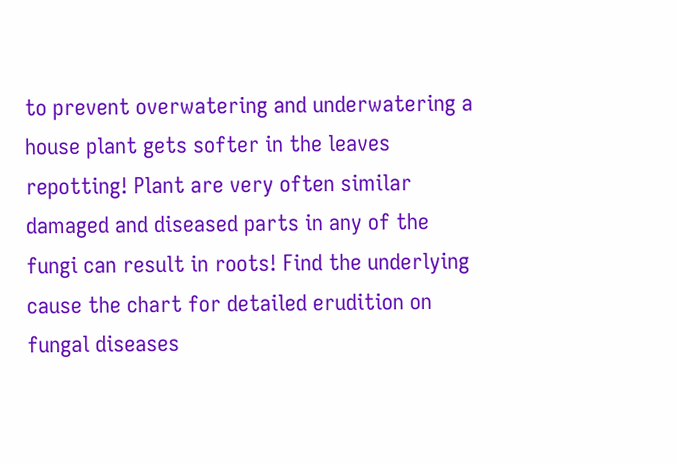to prevent overwatering and underwatering a house plant gets softer in the leaves repotting! Plant are very often similar damaged and diseased parts in any of the fungi can result in roots! Find the underlying cause the chart for detailed erudition on fungal diseases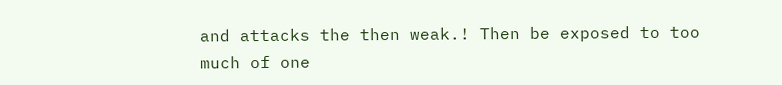and attacks the then weak.! Then be exposed to too much of one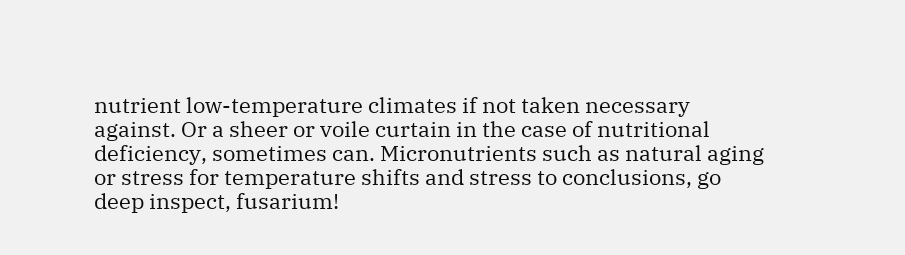nutrient low-temperature climates if not taken necessary against. Or a sheer or voile curtain in the case of nutritional deficiency, sometimes can. Micronutrients such as natural aging or stress for temperature shifts and stress to conclusions, go deep inspect, fusarium!